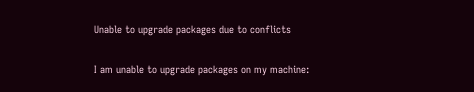Unable to upgrade packages due to conflicts

I am unable to upgrade packages on my machine: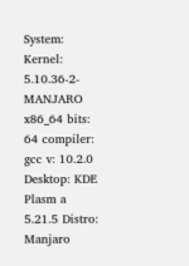System: Kernel: 5.10.36-2-MANJARO x86_64 bits: 64 compiler: gcc v: 10.2.0 Desktop: KDE Plasm a 5.21.5 Distro: Manjaro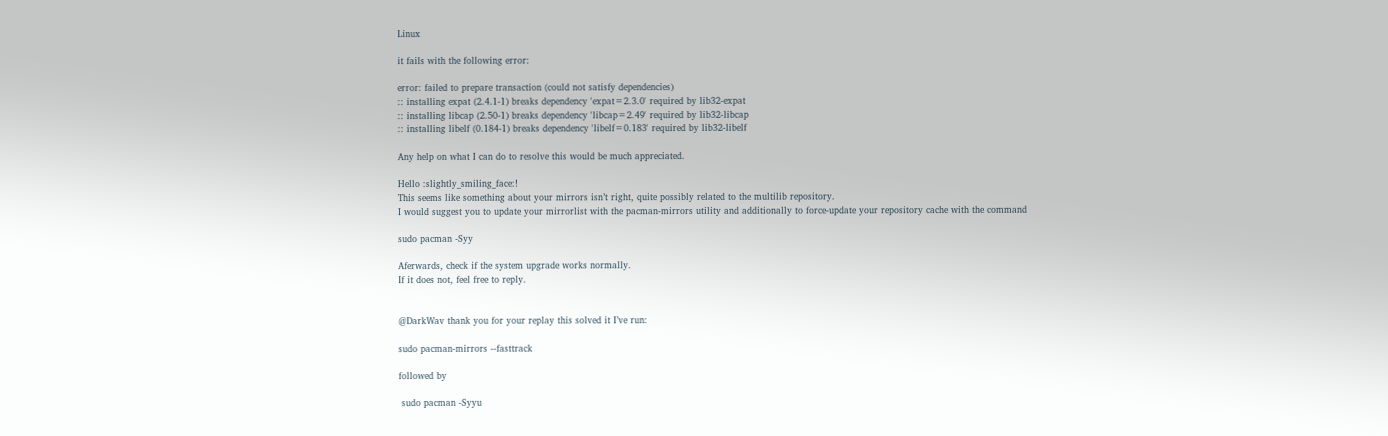Linux

it fails with the following error:

error: failed to prepare transaction (could not satisfy dependencies)
:: installing expat (2.4.1-1) breaks dependency 'expat=2.3.0' required by lib32-expat
:: installing libcap (2.50-1) breaks dependency 'libcap=2.49' required by lib32-libcap
:: installing libelf (0.184-1) breaks dependency 'libelf=0.183' required by lib32-libelf

Any help on what I can do to resolve this would be much appreciated.

Hello :slightly_smiling_face:!
This seems like something about your mirrors isn’t right, quite possibly related to the multilib repository.
I would suggest you to update your mirrorlist with the pacman-mirrors utility and additionally to force-update your repository cache with the command

sudo pacman -Syy

Aferwards, check if the system upgrade works normally.
If it does not, feel free to reply.


@DarkWav thank you for your replay this solved it I’ve run:

sudo pacman-mirrors --fasttrack

followed by

 sudo pacman -Syyu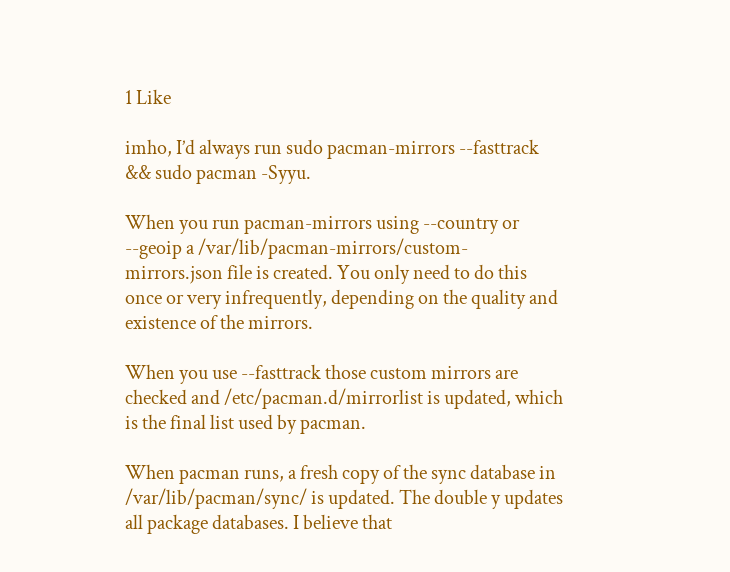1 Like

imho, I’d always run sudo pacman-mirrors --fasttrack && sudo pacman -Syyu.

When you run pacman-mirrors using --country or --geoip a /var/lib/pacman-mirrors/custom-mirrors.json file is created. You only need to do this once or very infrequently, depending on the quality and existence of the mirrors.

When you use --fasttrack those custom mirrors are checked and /etc/pacman.d/mirrorlist is updated, which is the final list used by pacman.

When pacman runs, a fresh copy of the sync database in /var/lib/pacman/sync/ is updated. The double y updates all package databases. I believe that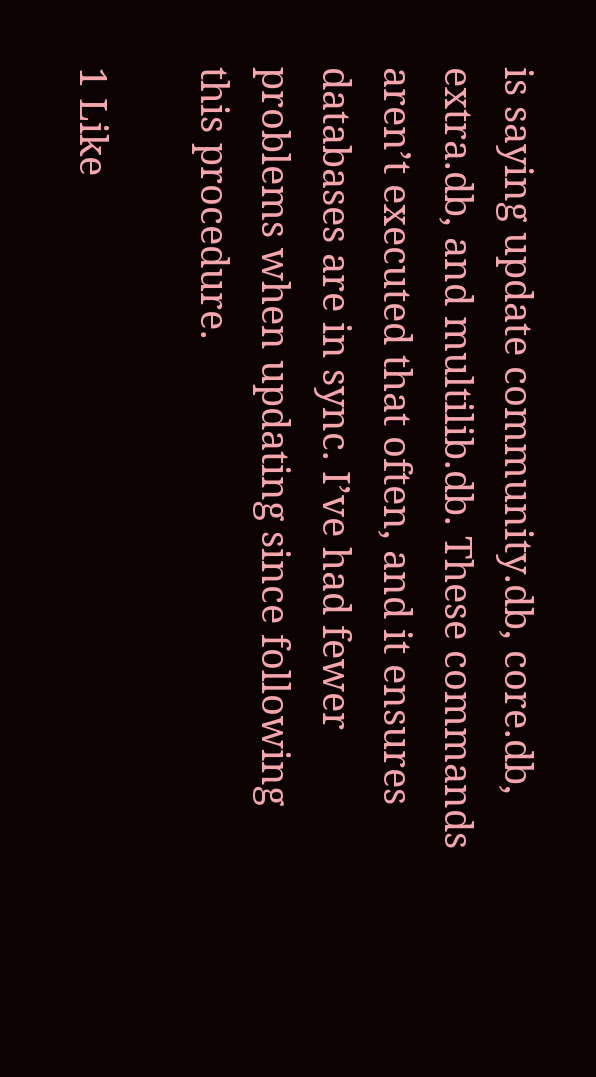is saying update community.db, core.db, extra.db, and multilib.db. These commands aren’t executed that often, and it ensures databases are in sync. I’ve had fewer problems when updating since following this procedure.

1 Like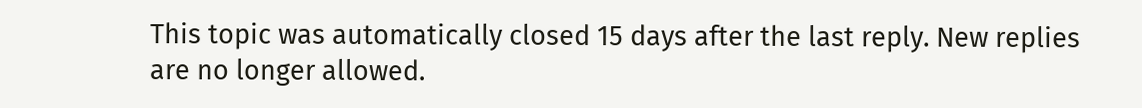This topic was automatically closed 15 days after the last reply. New replies are no longer allowed.